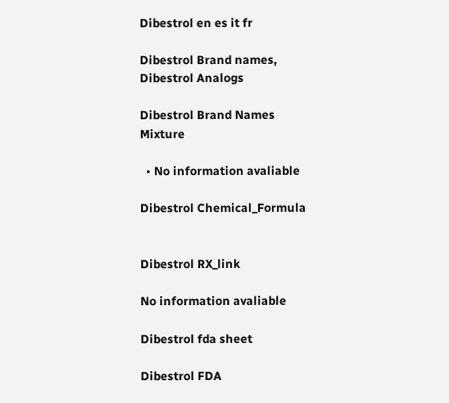Dibestrol en es it fr

Dibestrol Brand names, Dibestrol Analogs

Dibestrol Brand Names Mixture

  • No information avaliable

Dibestrol Chemical_Formula


Dibestrol RX_link

No information avaliable

Dibestrol fda sheet

Dibestrol FDA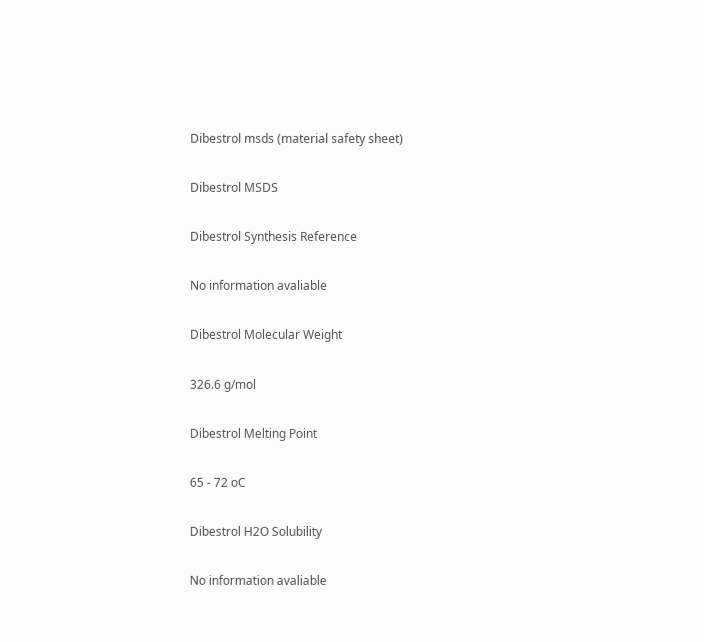Dibestrol msds (material safety sheet)

Dibestrol MSDS

Dibestrol Synthesis Reference

No information avaliable

Dibestrol Molecular Weight

326.6 g/mol

Dibestrol Melting Point

65 - 72 oC

Dibestrol H2O Solubility

No information avaliable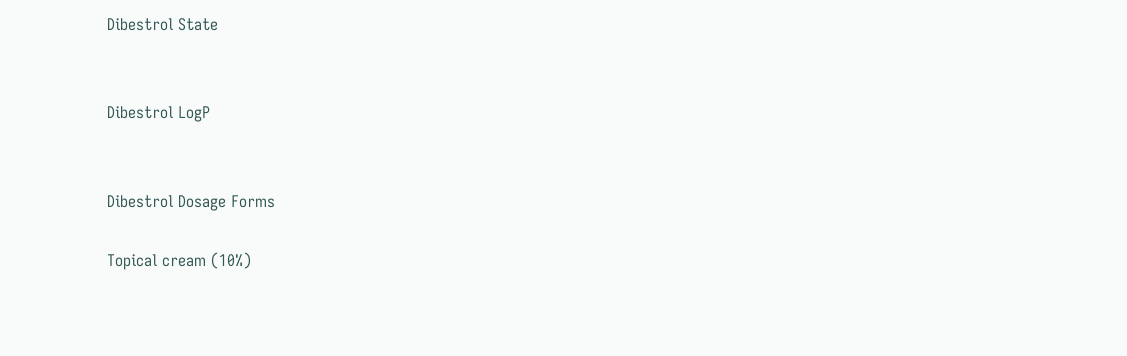Dibestrol State


Dibestrol LogP


Dibestrol Dosage Forms

Topical cream (10%)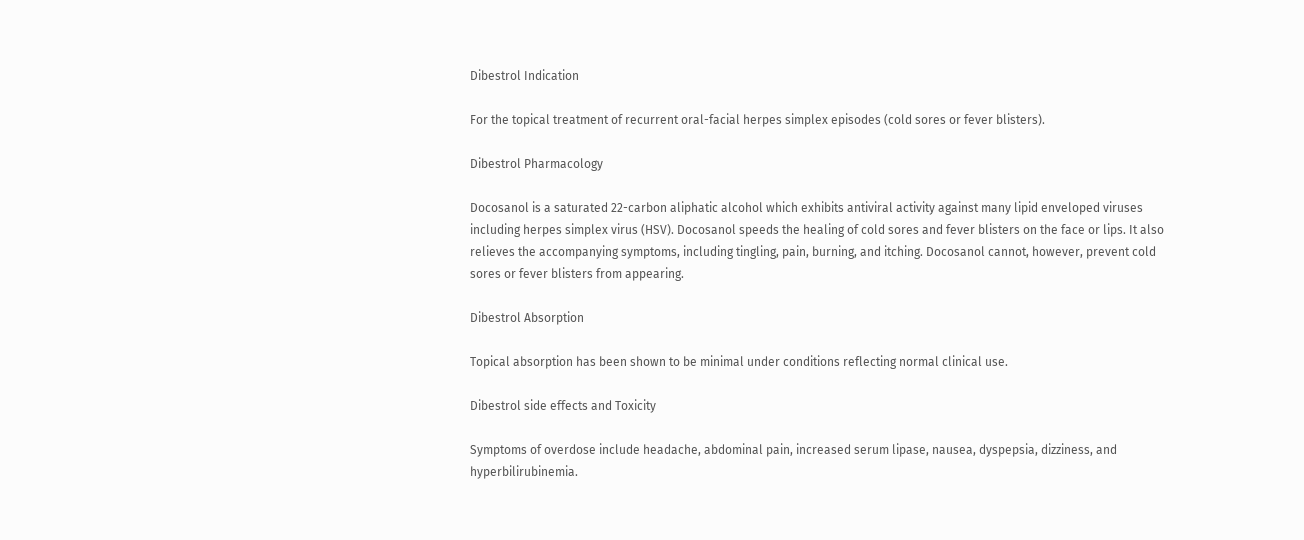Dibestrol Indication

For the topical treatment of recurrent oral-facial herpes simplex episodes (cold sores or fever blisters).

Dibestrol Pharmacology

Docosanol is a saturated 22-carbon aliphatic alcohol which exhibits antiviral activity against many lipid enveloped viruses including herpes simplex virus (HSV). Docosanol speeds the healing of cold sores and fever blisters on the face or lips. It also relieves the accompanying symptoms, including tingling, pain, burning, and itching. Docosanol cannot, however, prevent cold sores or fever blisters from appearing.

Dibestrol Absorption

Topical absorption has been shown to be minimal under conditions reflecting normal clinical use.

Dibestrol side effects and Toxicity

Symptoms of overdose include headache, abdominal pain, increased serum lipase, nausea, dyspepsia, dizziness, and hyperbilirubinemia.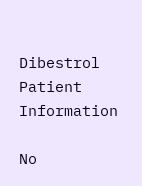Dibestrol Patient Information

No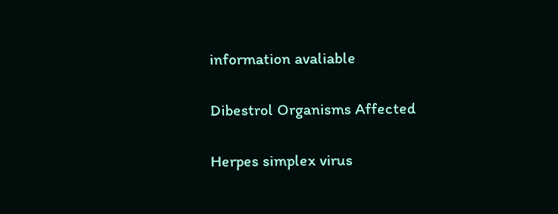information avaliable

Dibestrol Organisms Affected

Herpes simplex virus